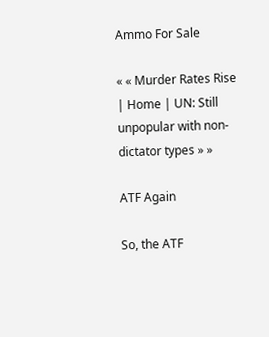Ammo For Sale

« « Murder Rates Rise | Home | UN: Still unpopular with non-dictator types » »

ATF Again

So, the ATF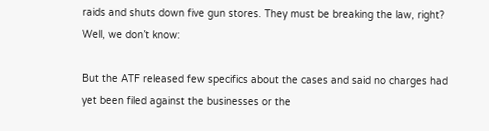raids and shuts down five gun stores. They must be breaking the law, right? Well, we don’t know:

But the ATF released few specifics about the cases and said no charges had yet been filed against the businesses or the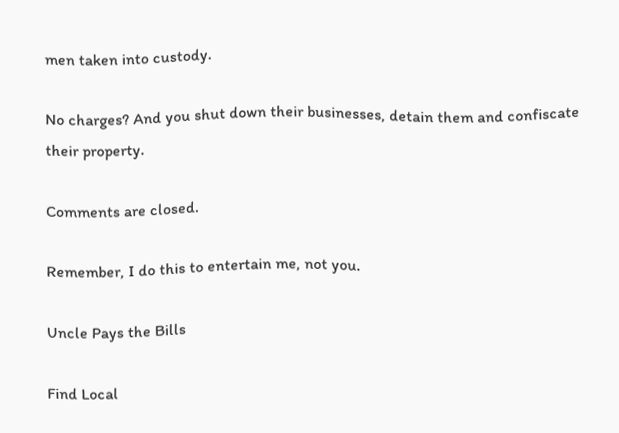men taken into custody.

No charges? And you shut down their businesses, detain them and confiscate their property.

Comments are closed.

Remember, I do this to entertain me, not you.

Uncle Pays the Bills

Find Local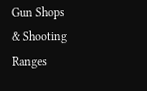Gun Shops & Shooting Ranges